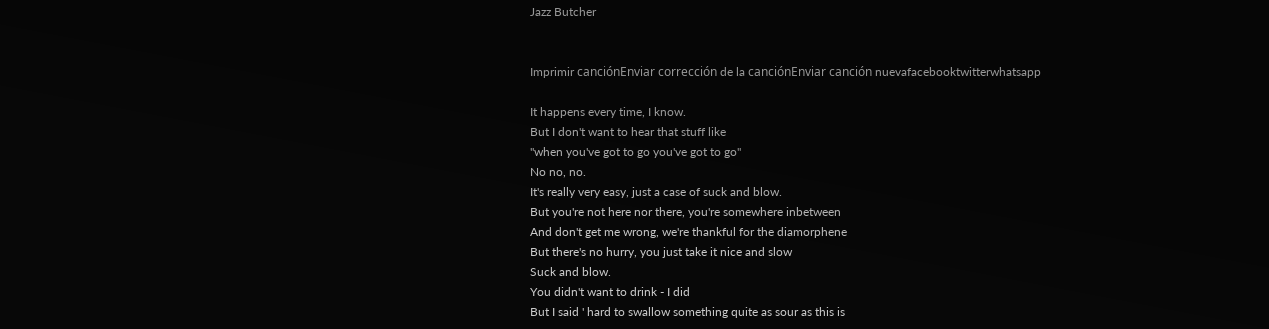Jazz Butcher


Imprimir canciónEnviar corrección de la canciónEnviar canción nuevafacebooktwitterwhatsapp

It happens every time, I know.
But I don't want to hear that stuff like
"when you've got to go you've got to go"
No no, no.
It's really very easy, just a case of suck and blow.
But you're not here nor there, you're somewhere inbetween
And don't get me wrong, we're thankful for the diamorphene
But there's no hurry, you just take it nice and slow
Suck and blow.
You didn't want to drink - I did
But I said ' hard to swallow something quite as sour as this is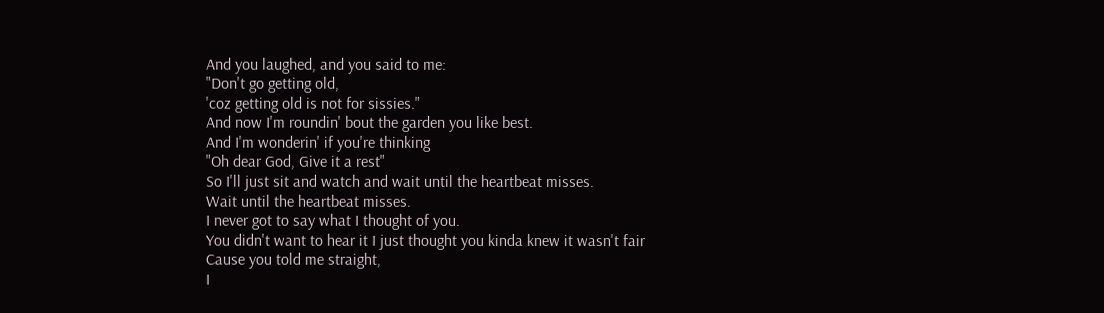And you laughed, and you said to me:
"Don't go getting old,
'coz getting old is not for sissies."
And now I'm roundin' bout the garden you like best.
And I'm wonderin' if you're thinking
"Oh dear God, Give it a rest"
So I'll just sit and watch and wait until the heartbeat misses.
Wait until the heartbeat misses.
I never got to say what I thought of you.
You didn't want to hear it I just thought you kinda knew it wasn't fair
Cause you told me straight,
I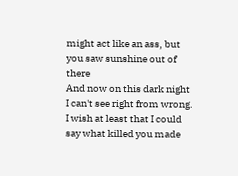might act like an ass, but you saw sunshine out of there
And now on this dark night I can't see right from wrong.
I wish at least that I could say what killed you made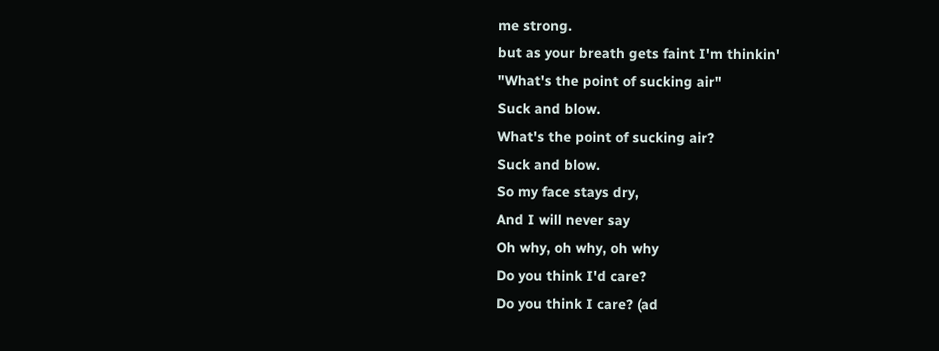me strong.
but as your breath gets faint I'm thinkin'
"What's the point of sucking air"
Suck and blow.
What's the point of sucking air?
Suck and blow.
So my face stays dry,
And I will never say
Oh why, oh why, oh why
Do you think I'd care?
Do you think I care? (ad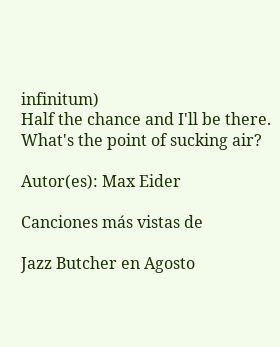infinitum)
Half the chance and I'll be there.
What's the point of sucking air?

Autor(es): Max Eider

Canciones más vistas de

Jazz Butcher en Agosto